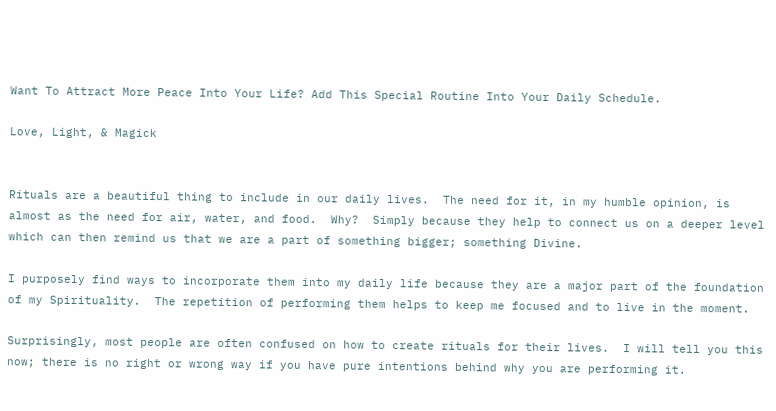Want To Attract More Peace Into Your Life? Add This Special Routine Into Your Daily Schedule.

Love, Light, & Magick


Rituals are a beautiful thing to include in our daily lives.  The need for it, in my humble opinion, is almost as the need for air, water, and food.  Why?  Simply because they help to connect us on a deeper level which can then remind us that we are a part of something bigger; something Divine.

I purposely find ways to incorporate them into my daily life because they are a major part of the foundation of my Spirituality.  The repetition of performing them helps to keep me focused and to live in the moment.

Surprisingly, most people are often confused on how to create rituals for their lives.  I will tell you this now; there is no right or wrong way if you have pure intentions behind why you are performing it.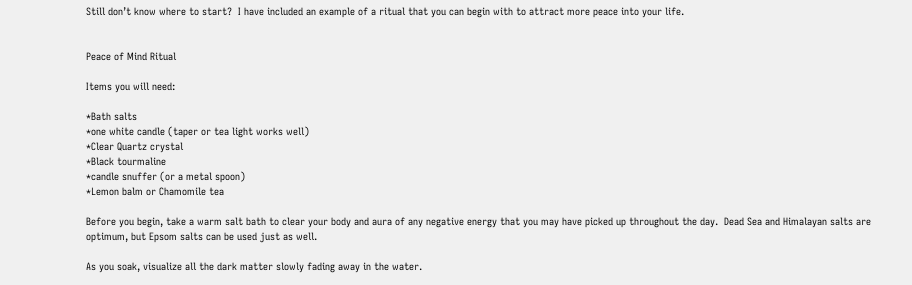Still don’t know where to start?  I have included an example of a ritual that you can begin with to attract more peace into your life.


Peace of Mind Ritual

Items you will need:

*Bath salts
*one white candle (taper or tea light works well)
*Clear Quartz crystal
*Black tourmaline
*candle snuffer (or a metal spoon)
*Lemon balm or Chamomile tea

Before you begin, take a warm salt bath to clear your body and aura of any negative energy that you may have picked up throughout the day.  Dead Sea and Himalayan salts are optimum, but Epsom salts can be used just as well.

As you soak, visualize all the dark matter slowly fading away in the water.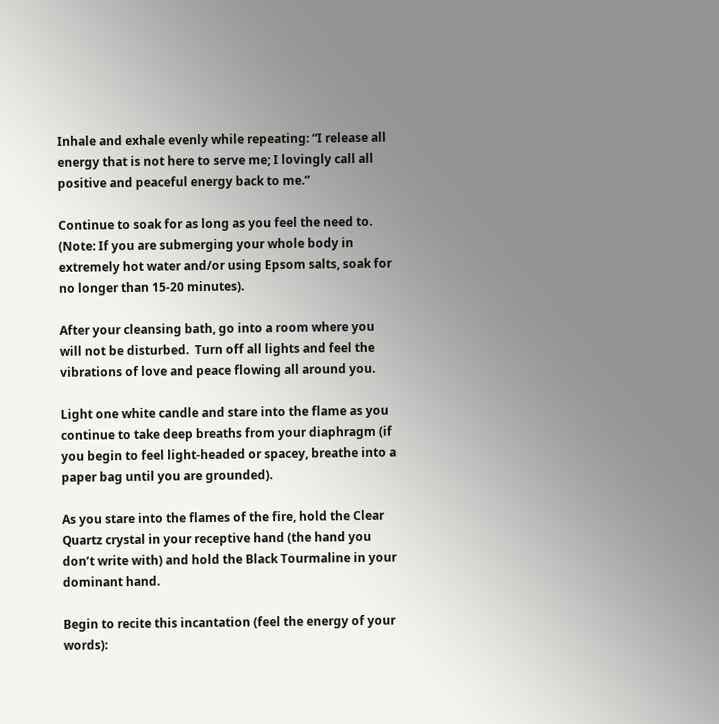Inhale and exhale evenly while repeating: “I release all energy that is not here to serve me; I lovingly call all positive and peaceful energy back to me.”

Continue to soak for as long as you feel the need to.  (Note: If you are submerging your whole body in extremely hot water and/or using Epsom salts, soak for no longer than 15-20 minutes).

After your cleansing bath, go into a room where you will not be disturbed.  Turn off all lights and feel the vibrations of love and peace flowing all around you.

Light one white candle and stare into the flame as you continue to take deep breaths from your diaphragm (if you begin to feel light-headed or spacey, breathe into a paper bag until you are grounded).

As you stare into the flames of the fire, hold the Clear Quartz crystal in your receptive hand (the hand you don’t write with) and hold the Black Tourmaline in your dominant hand.

Begin to recite this incantation (feel the energy of your words):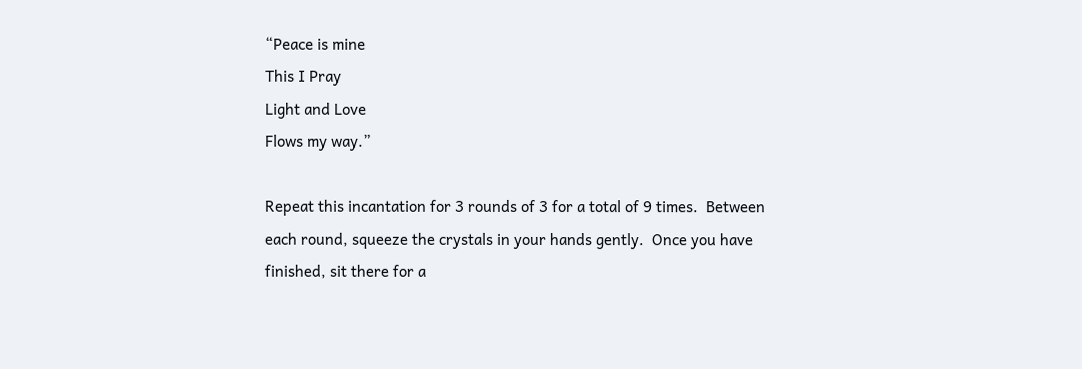“Peace is mine
This I Pray
Light and Love
Flows my way.”

Repeat this incantation for 3 rounds of 3 for a total of 9 times.  Between each round, squeeze the crystals in your hands gently.  Once you have finished, sit there for a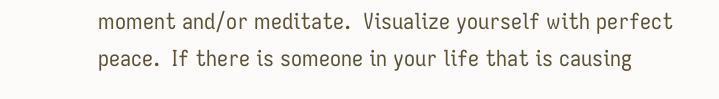moment and/or meditate.  Visualize yourself with perfect peace.  If there is someone in your life that is causing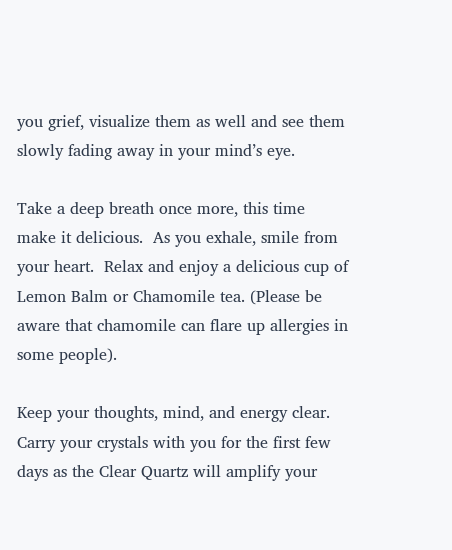you grief, visualize them as well and see them slowly fading away in your mind’s eye.

Take a deep breath once more, this time make it delicious.  As you exhale, smile from your heart.  Relax and enjoy a delicious cup of Lemon Balm or Chamomile tea. (Please be aware that chamomile can flare up allergies in some people).

Keep your thoughts, mind, and energy clear.  Carry your crystals with you for the first few days as the Clear Quartz will amplify your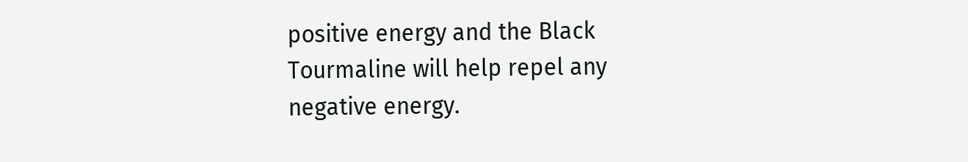positive energy and the Black Tourmaline will help repel any negative energy.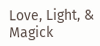Love, Light, & Magick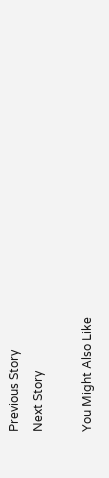Previous Story
Next Story

You Might Also Like